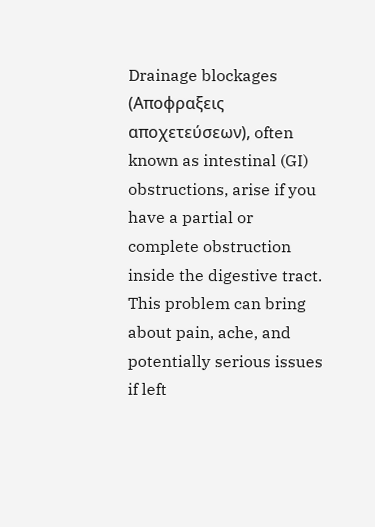Drainage blockages (Αποφραξεις αποχετεύσεων), often known as intestinal (GI) obstructions, arise if you have a partial or complete obstruction inside the digestive tract. This problem can bring about pain, ache, and potentially serious issues if left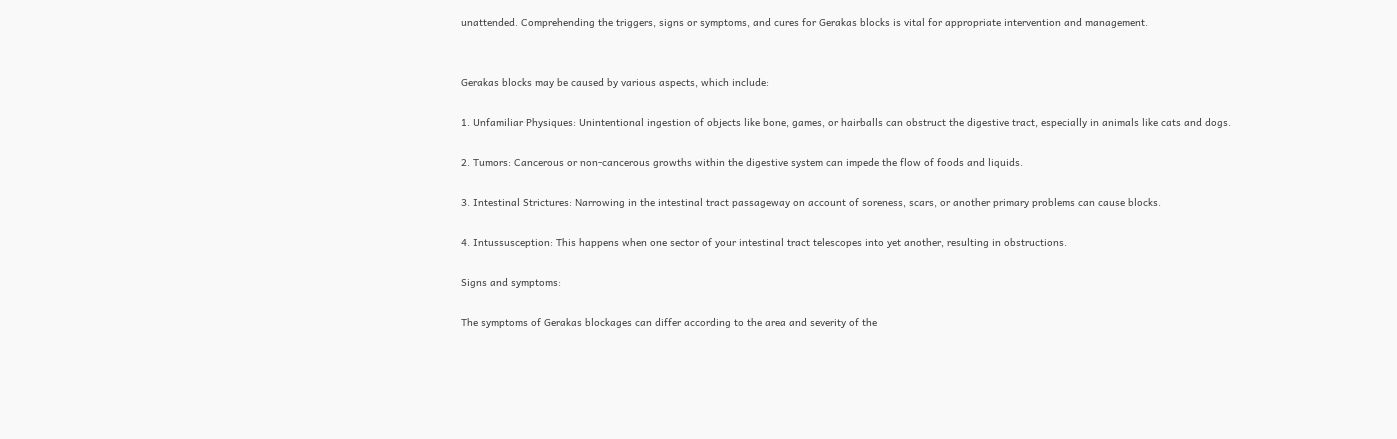unattended. Comprehending the triggers, signs or symptoms, and cures for Gerakas blocks is vital for appropriate intervention and management.


Gerakas blocks may be caused by various aspects, which include:

1. Unfamiliar Physiques: Unintentional ingestion of objects like bone, games, or hairballs can obstruct the digestive tract, especially in animals like cats and dogs.

2. Tumors: Cancerous or non-cancerous growths within the digestive system can impede the flow of foods and liquids.

3. Intestinal Strictures: Narrowing in the intestinal tract passageway on account of soreness, scars, or another primary problems can cause blocks.

4. Intussusception: This happens when one sector of your intestinal tract telescopes into yet another, resulting in obstructions.

Signs and symptoms:

The symptoms of Gerakas blockages can differ according to the area and severity of the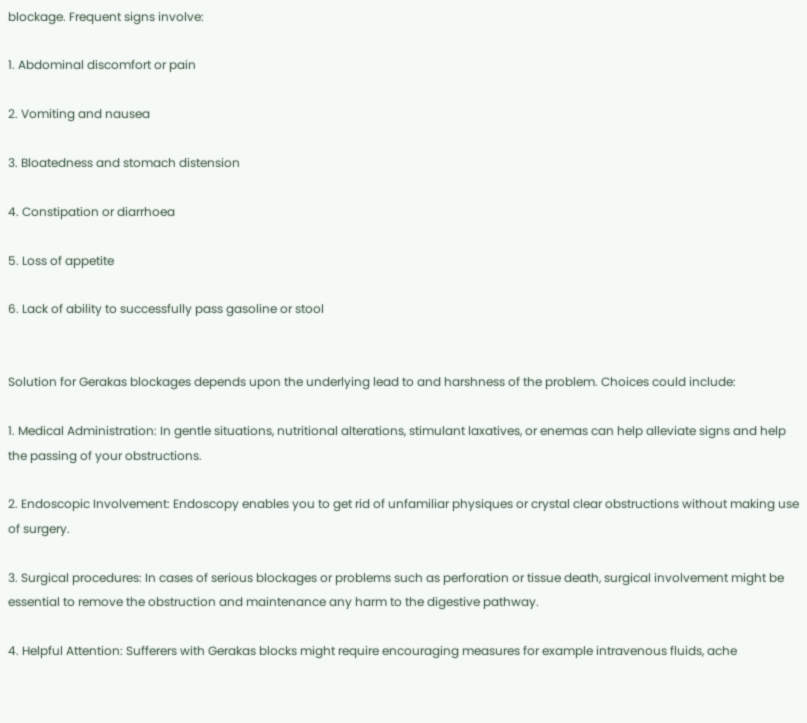blockage. Frequent signs involve:

1. Abdominal discomfort or pain

2. Vomiting and nausea

3. Bloatedness and stomach distension

4. Constipation or diarrhoea

5. Loss of appetite

6. Lack of ability to successfully pass gasoline or stool


Solution for Gerakas blockages depends upon the underlying lead to and harshness of the problem. Choices could include:

1. Medical Administration: In gentle situations, nutritional alterations, stimulant laxatives, or enemas can help alleviate signs and help the passing of your obstructions.

2. Endoscopic Involvement: Endoscopy enables you to get rid of unfamiliar physiques or crystal clear obstructions without making use of surgery.

3. Surgical procedures: In cases of serious blockages or problems such as perforation or tissue death, surgical involvement might be essential to remove the obstruction and maintenance any harm to the digestive pathway.

4. Helpful Attention: Sufferers with Gerakas blocks might require encouraging measures for example intravenous fluids, ache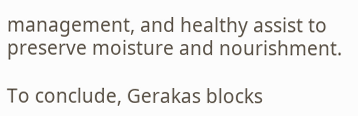management, and healthy assist to preserve moisture and nourishment.

To conclude, Gerakas blocks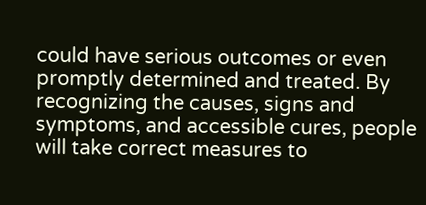could have serious outcomes or even promptly determined and treated. By recognizing the causes, signs and symptoms, and accessible cures, people will take correct measures to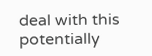deal with this potentially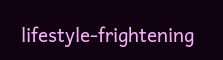lifestyle-frightening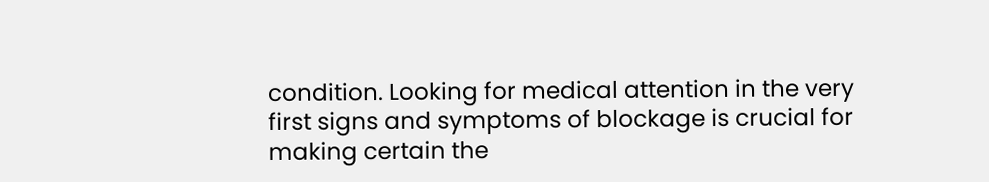condition. Looking for medical attention in the very first signs and symptoms of blockage is crucial for making certain the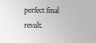perfect final result.